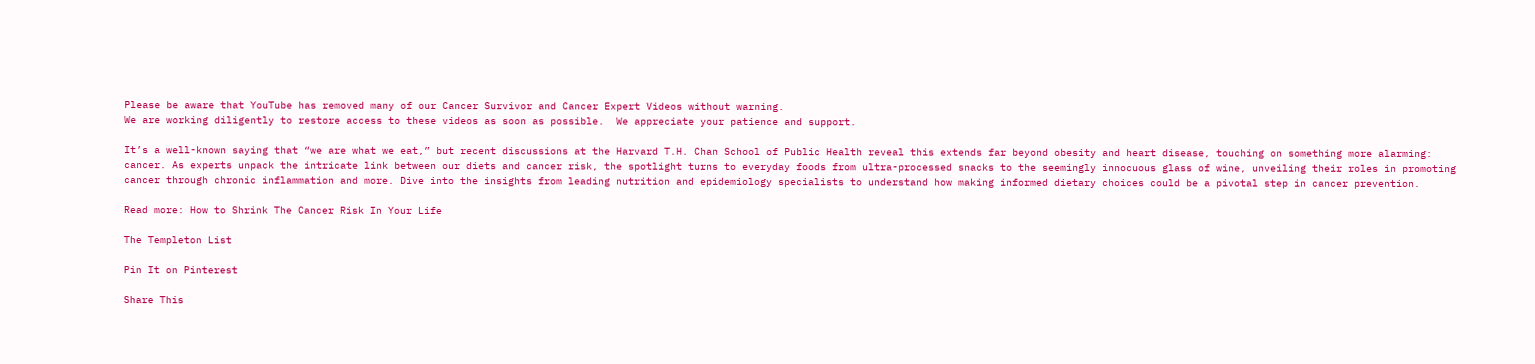Please be aware that YouTube has removed many of our Cancer Survivor and Cancer Expert Videos without warning.
We are working diligently to restore access to these videos as soon as possible.  We appreciate your patience and support.

It’s a well-known saying that “we are what we eat,” but recent discussions at the Harvard T.H. Chan School of Public Health reveal this extends far beyond obesity and heart disease, touching on something more alarming: cancer. As experts unpack the intricate link between our diets and cancer risk, the spotlight turns to everyday foods from ultra-processed snacks to the seemingly innocuous glass of wine, unveiling their roles in promoting cancer through chronic inflammation and more. Dive into the insights from leading nutrition and epidemiology specialists to understand how making informed dietary choices could be a pivotal step in cancer prevention.

Read more: How to Shrink The Cancer Risk In Your Life

The Templeton List

Pin It on Pinterest

Share This